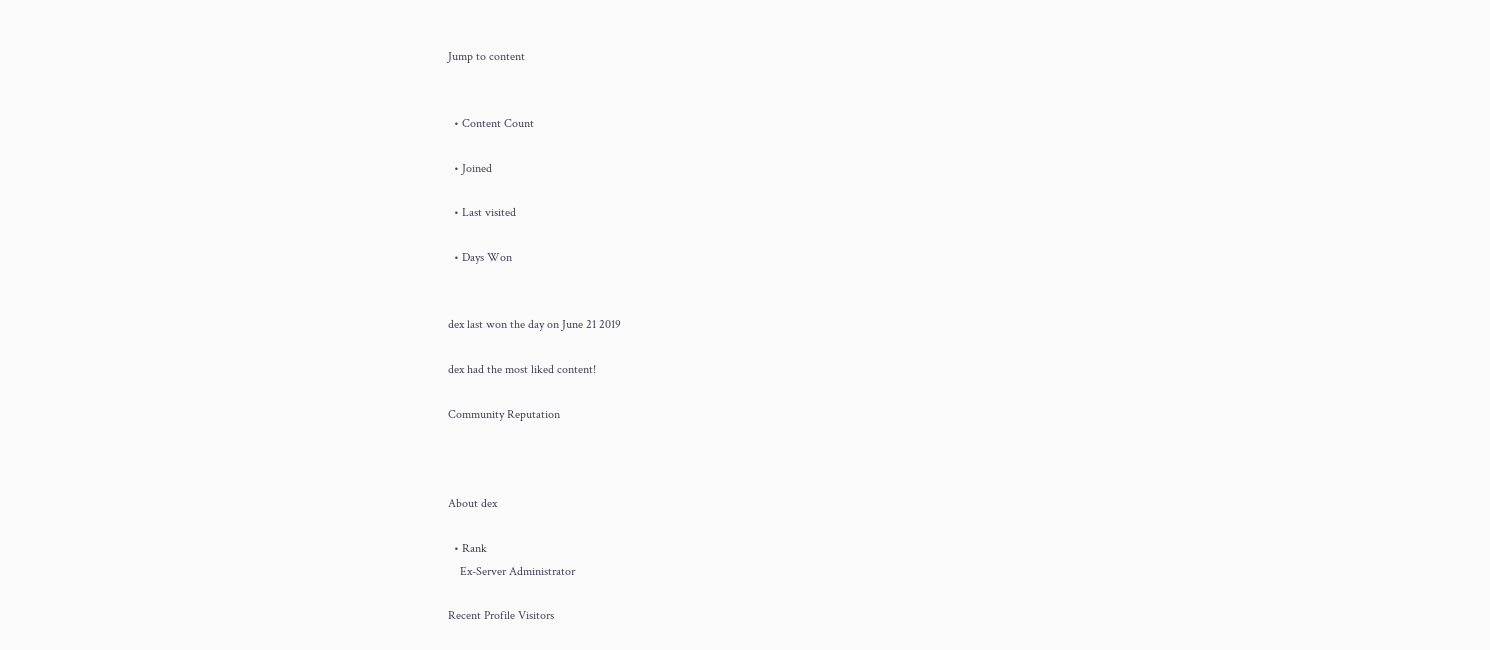Jump to content


  • Content Count

  • Joined

  • Last visited

  • Days Won


dex last won the day on June 21 2019

dex had the most liked content!

Community Reputation



About dex

  • Rank
    Ex-Server Administrator

Recent Profile Visitors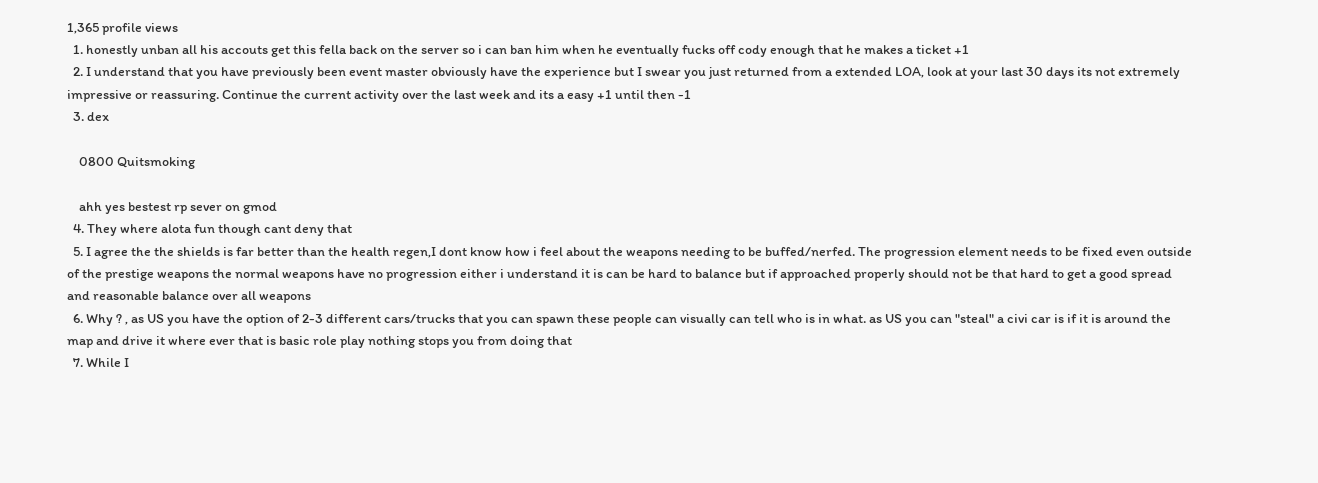1,365 profile views
  1. honestly unban all his accouts get this fella back on the server so i can ban him when he eventually fucks off cody enough that he makes a ticket +1
  2. I understand that you have previously been event master obviously have the experience but I swear you just returned from a extended LOA, look at your last 30 days its not extremely impressive or reassuring. Continue the current activity over the last week and its a easy +1 until then -1
  3. dex

    0800 Quitsmoking

    ahh yes bestest rp sever on gmod
  4. They where alota fun though cant deny that
  5. I agree the the shields is far better than the health regen,I dont know how i feel about the weapons needing to be buffed/nerfed. The progression element needs to be fixed even outside of the prestige weapons the normal weapons have no progression either i understand it is can be hard to balance but if approached properly should not be that hard to get a good spread and reasonable balance over all weapons
  6. Why ? , as US you have the option of 2-3 different cars/trucks that you can spawn these people can visually can tell who is in what. as US you can "steal" a civi car is if it is around the map and drive it where ever that is basic role play nothing stops you from doing that
  7. While I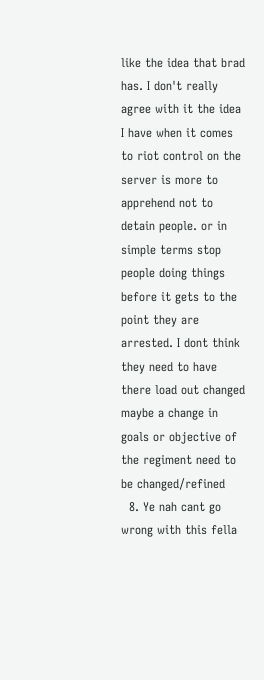like the idea that brad has. I don't really agree with it the idea I have when it comes to riot control on the server is more to apprehend not to detain people. or in simple terms stop people doing things before it gets to the point they are arrested. I dont think they need to have there load out changed maybe a change in goals or objective of the regiment need to be changed/refined
  8. Ye nah cant go wrong with this fella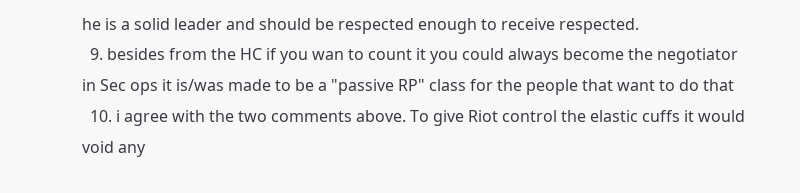he is a solid leader and should be respected enough to receive respected.
  9. besides from the HC if you wan to count it you could always become the negotiator in Sec ops it is/was made to be a "passive RP" class for the people that want to do that
  10. i agree with the two comments above. To give Riot control the elastic cuffs it would void any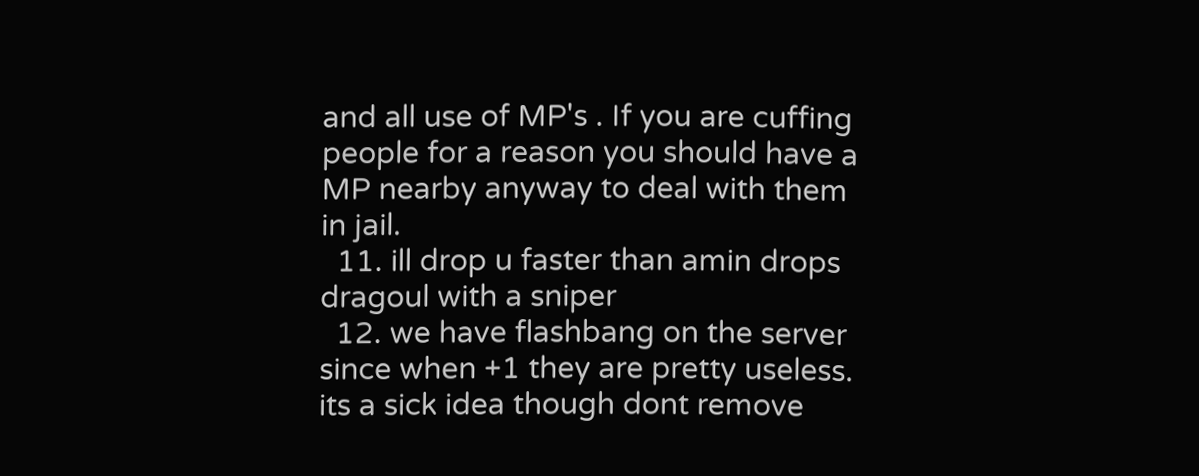and all use of MP's . If you are cuffing people for a reason you should have a MP nearby anyway to deal with them in jail.
  11. ill drop u faster than amin drops dragoul with a sniper
  12. we have flashbang on the server since when +1 they are pretty useless. its a sick idea though dont remove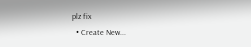plz fix
  • Create New...